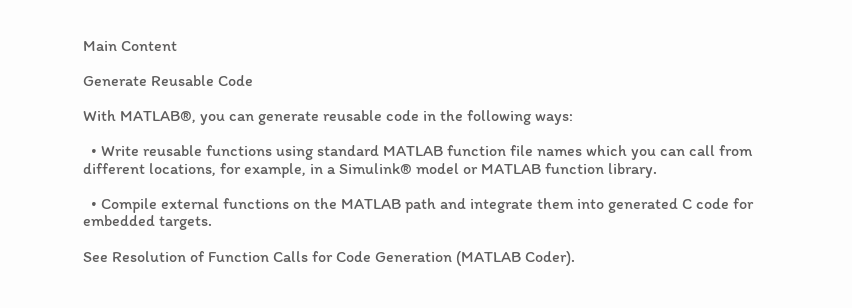Main Content

Generate Reusable Code

With MATLAB®, you can generate reusable code in the following ways:

  • Write reusable functions using standard MATLAB function file names which you can call from different locations, for example, in a Simulink® model or MATLAB function library.

  • Compile external functions on the MATLAB path and integrate them into generated C code for embedded targets.

See Resolution of Function Calls for Code Generation (MATLAB Coder).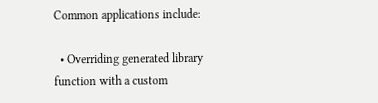Common applications include:

  • Overriding generated library function with a custom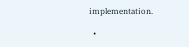implementation.

  •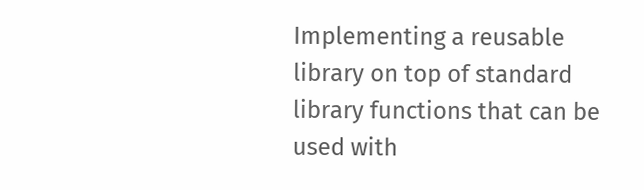Implementing a reusable library on top of standard library functions that can be used with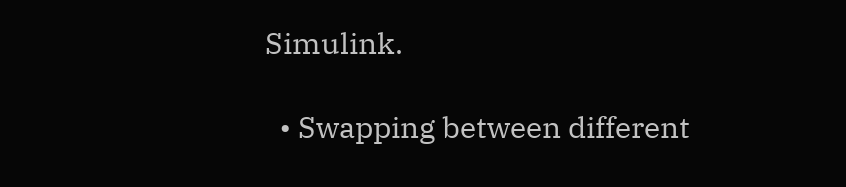Simulink.

  • Swapping between different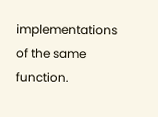implementations of the same function.